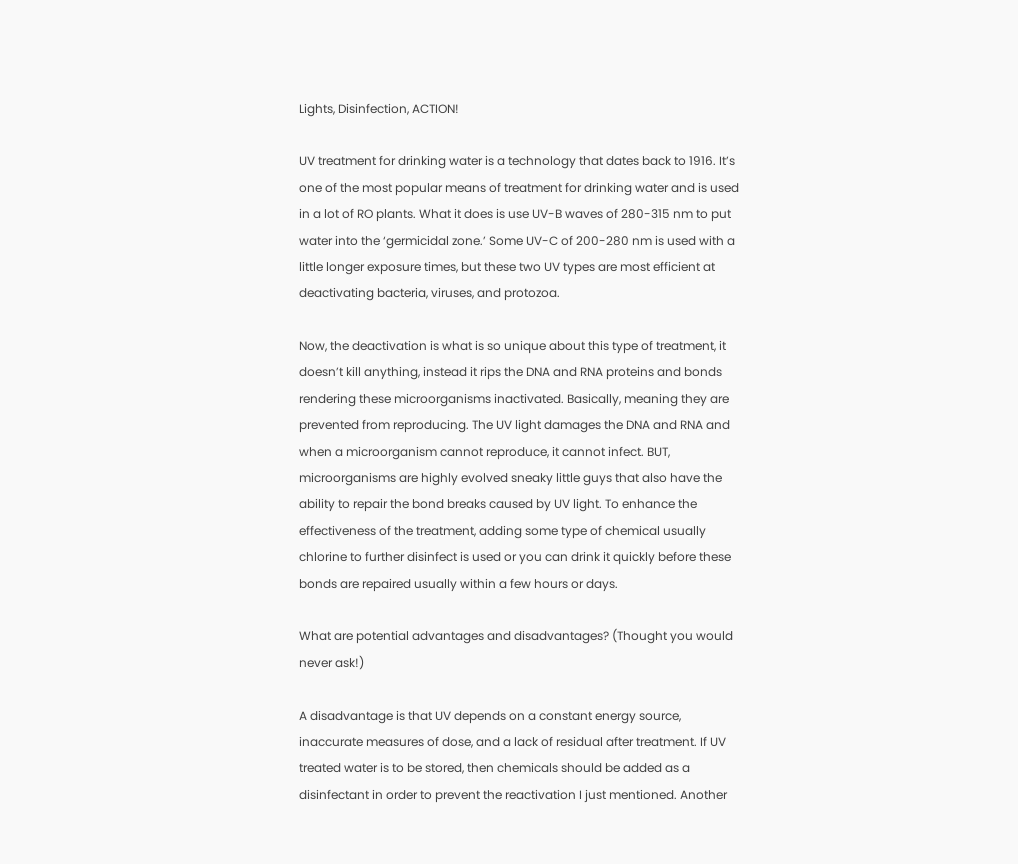Lights, Disinfection, ACTION!

UV treatment for drinking water is a technology that dates back to 1916. It’s one of the most popular means of treatment for drinking water and is used in a lot of RO plants. What it does is use UV-B waves of 280-315 nm to put water into the ‘germicidal zone.’ Some UV-C of 200-280 nm is used with a little longer exposure times, but these two UV types are most efficient at deactivating bacteria, viruses, and protozoa.

Now, the deactivation is what is so unique about this type of treatment, it doesn’t kill anything, instead it rips the DNA and RNA proteins and bonds rendering these microorganisms inactivated. Basically, meaning they are prevented from reproducing. The UV light damages the DNA and RNA and when a microorganism cannot reproduce, it cannot infect. BUT, microorganisms are highly evolved sneaky little guys that also have the ability to repair the bond breaks caused by UV light. To enhance the effectiveness of the treatment, adding some type of chemical usually chlorine to further disinfect is used or you can drink it quickly before these bonds are repaired usually within a few hours or days.

What are potential advantages and disadvantages? (Thought you would never ask!)

A disadvantage is that UV depends on a constant energy source, inaccurate measures of dose, and a lack of residual after treatment. If UV treated water is to be stored, then chemicals should be added as a disinfectant in order to prevent the reactivation I just mentioned. Another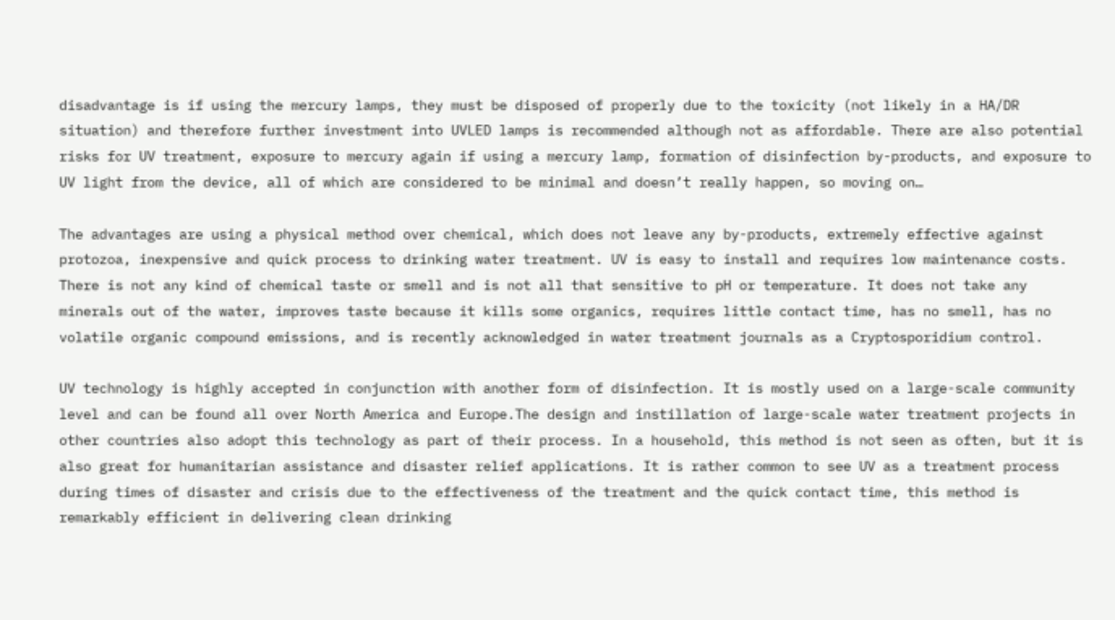disadvantage is if using the mercury lamps, they must be disposed of properly due to the toxicity (not likely in a HA/DR situation) and therefore further investment into UVLED lamps is recommended although not as affordable. There are also potential risks for UV treatment, exposure to mercury again if using a mercury lamp, formation of disinfection by-products, and exposure to UV light from the device, all of which are considered to be minimal and doesn’t really happen, so moving on…

The advantages are using a physical method over chemical, which does not leave any by-products, extremely effective against protozoa, inexpensive and quick process to drinking water treatment. UV is easy to install and requires low maintenance costs. There is not any kind of chemical taste or smell and is not all that sensitive to pH or temperature. It does not take any minerals out of the water, improves taste because it kills some organics, requires little contact time, has no smell, has no volatile organic compound emissions, and is recently acknowledged in water treatment journals as a Cryptosporidium control.

UV technology is highly accepted in conjunction with another form of disinfection. It is mostly used on a large-scale community level and can be found all over North America and Europe.The design and instillation of large-scale water treatment projects in other countries also adopt this technology as part of their process. In a household, this method is not seen as often, but it is also great for humanitarian assistance and disaster relief applications. It is rather common to see UV as a treatment process during times of disaster and crisis due to the effectiveness of the treatment and the quick contact time, this method is remarkably efficient in delivering clean drinking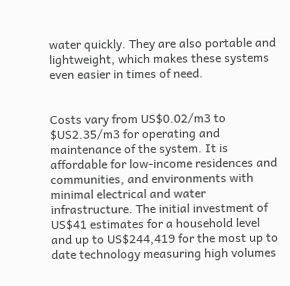water quickly. They are also portable and lightweight, which makes these systems even easier in times of need.


Costs vary from US$0.02/m3 to $US2.35/m3 for operating and maintenance of the system. It is affordable for low-income residences and communities, and environments with minimal electrical and water infrastructure. The initial investment of US$41 estimates for a household level and up to US$244,419 for the most up to date technology measuring high volumes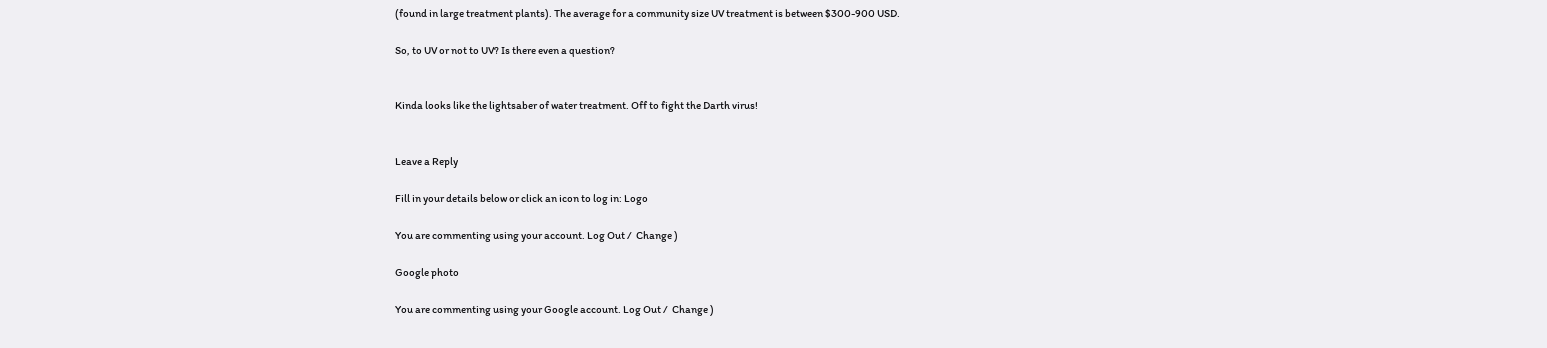(found in large treatment plants). The average for a community size UV treatment is between $300-900 USD.

So, to UV or not to UV? Is there even a question?


Kinda looks like the lightsaber of water treatment. Off to fight the Darth virus!


Leave a Reply

Fill in your details below or click an icon to log in: Logo

You are commenting using your account. Log Out /  Change )

Google photo

You are commenting using your Google account. Log Out /  Change )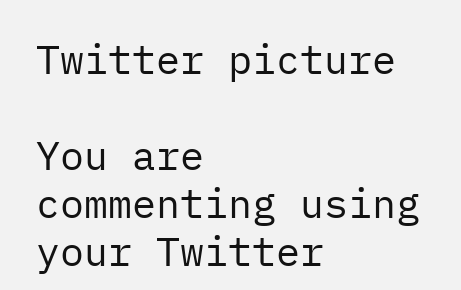Twitter picture

You are commenting using your Twitter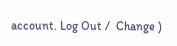account. Log Out /  Change )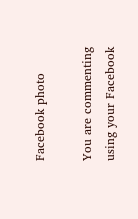Facebook photo

You are commenting using your Facebook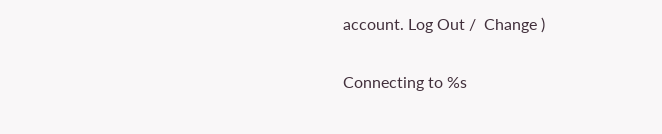account. Log Out /  Change )

Connecting to %s